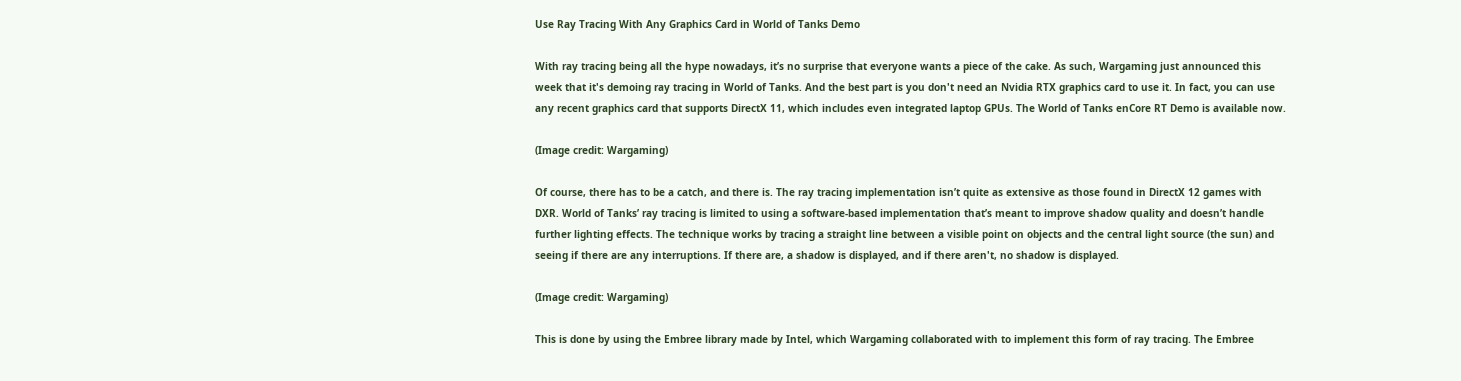Use Ray Tracing With Any Graphics Card in World of Tanks Demo

With ray tracing being all the hype nowadays, it’s no surprise that everyone wants a piece of the cake. As such, Wargaming just announced this week that it's demoing ray tracing in World of Tanks. And the best part is you don't need an Nvidia RTX graphics card to use it. In fact, you can use any recent graphics card that supports DirectX 11, which includes even integrated laptop GPUs. The World of Tanks enCore RT Demo is available now.

(Image credit: Wargaming)

Of course, there has to be a catch, and there is. The ray tracing implementation isn’t quite as extensive as those found in DirectX 12 games with DXR. World of Tanks’ ray tracing is limited to using a software-based implementation that’s meant to improve shadow quality and doesn’t handle further lighting effects. The technique works by tracing a straight line between a visible point on objects and the central light source (the sun) and seeing if there are any interruptions. If there are, a shadow is displayed, and if there aren't, no shadow is displayed.

(Image credit: Wargaming)

This is done by using the Embree library made by Intel, which Wargaming collaborated with to implement this form of ray tracing. The Embree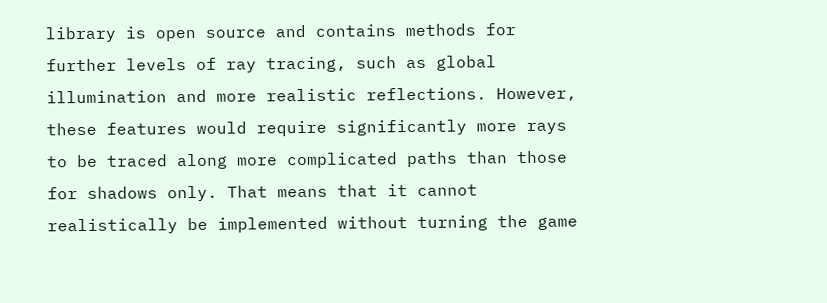library is open source and contains methods for further levels of ray tracing, such as global illumination and more realistic reflections. However, these features would require significantly more rays to be traced along more complicated paths than those for shadows only. That means that it cannot realistically be implemented without turning the game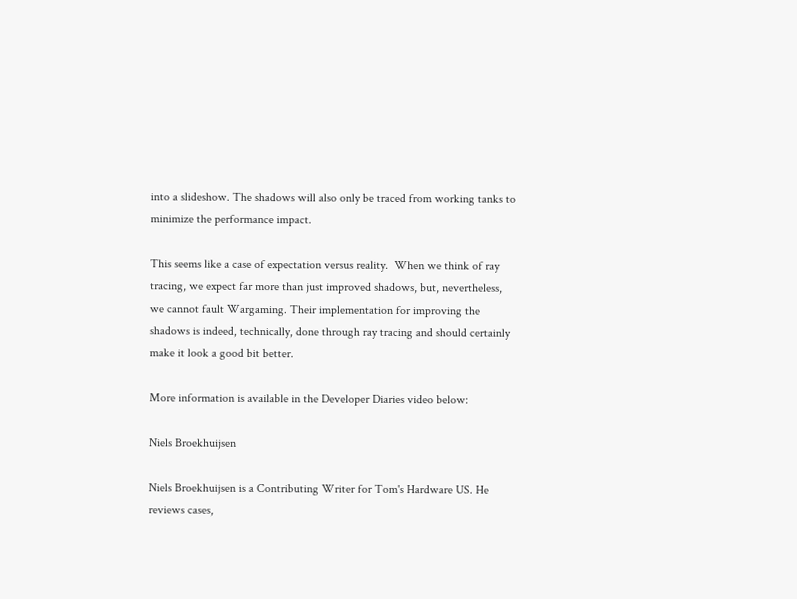into a slideshow. The shadows will also only be traced from working tanks to minimize the performance impact.

This seems like a case of expectation versus reality.  When we think of ray tracing, we expect far more than just improved shadows, but, nevertheless, we cannot fault Wargaming. Their implementation for improving the shadows is indeed, technically, done through ray tracing and should certainly make it look a good bit better.

More information is available in the Developer Diaries video below:

Niels Broekhuijsen

Niels Broekhuijsen is a Contributing Writer for Tom's Hardware US. He reviews cases,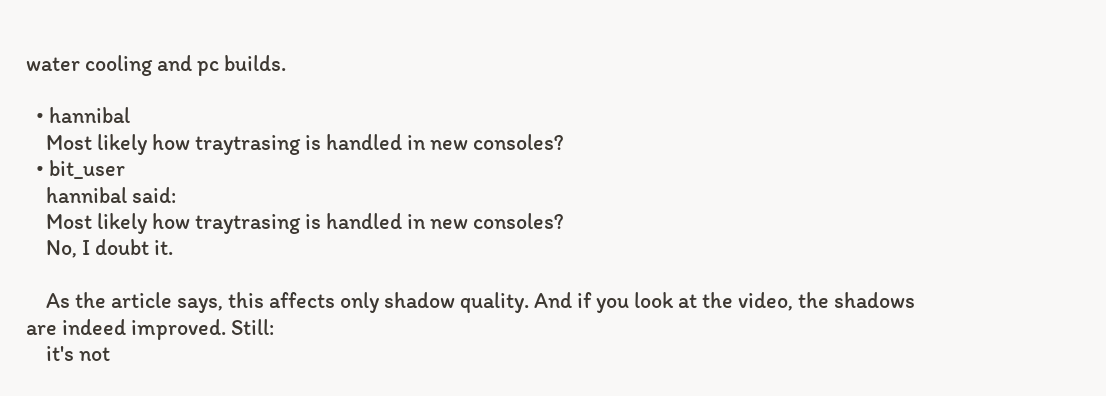water cooling and pc builds.

  • hannibal
    Most likely how traytrasing is handled in new consoles?
  • bit_user
    hannibal said:
    Most likely how traytrasing is handled in new consoles?
    No, I doubt it.

    As the article says, this affects only shadow quality. And if you look at the video, the shadows are indeed improved. Still:
    it's not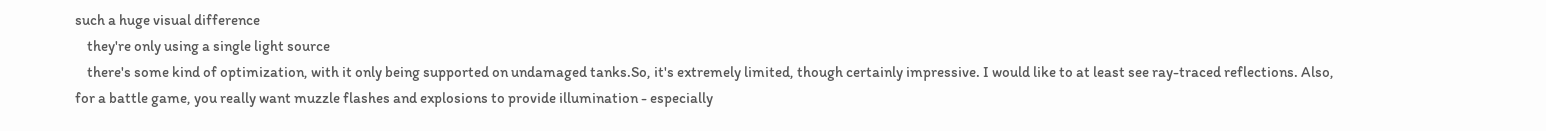such a huge visual difference
    they're only using a single light source
    there's some kind of optimization, with it only being supported on undamaged tanks.So, it's extremely limited, though certainly impressive. I would like to at least see ray-traced reflections. Also, for a battle game, you really want muzzle flashes and explosions to provide illumination - especially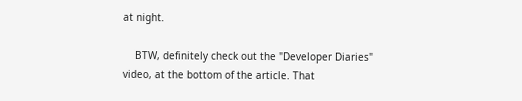at night.

    BTW, definitely check out the "Developer Diaries" video, at the bottom of the article. That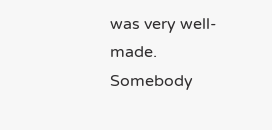was very well-made. Somebody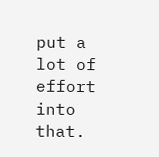put a lot of effort into that.